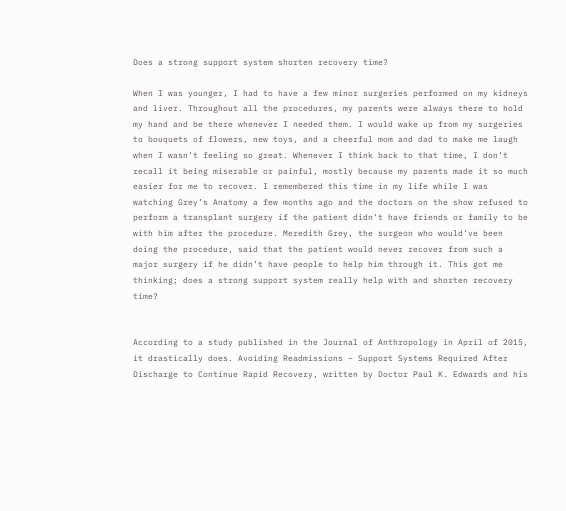Does a strong support system shorten recovery time?

When I was younger, I had to have a few minor surgeries performed on my kidneys and liver. Throughout all the procedures, my parents were always there to hold my hand and be there whenever I needed them. I would wake up from my surgeries to bouquets of flowers, new toys, and a cheerful mom and dad to make me laugh when I wasn’t feeling so great. Whenever I think back to that time, I don’t recall it being miserable or painful, mostly because my parents made it so much easier for me to recover. I remembered this time in my life while I was watching Grey’s Anatomy a few months ago and the doctors on the show refused to perform a transplant surgery if the patient didn’t have friends or family to be with him after the procedure. Meredith Grey, the surgeon who would’ve been doing the procedure, said that the patient would never recover from such a major surgery if he didn’t have people to help him through it. This got me thinking; does a strong support system really help with and shorten recovery time?


According to a study published in the Journal of Anthropology in April of 2015, it drastically does. Avoiding Readmissions – Support Systems Required After Discharge to Continue Rapid Recovery, written by Doctor Paul K. Edwards and his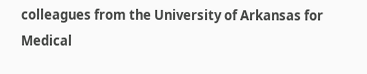colleagues from the University of Arkansas for Medical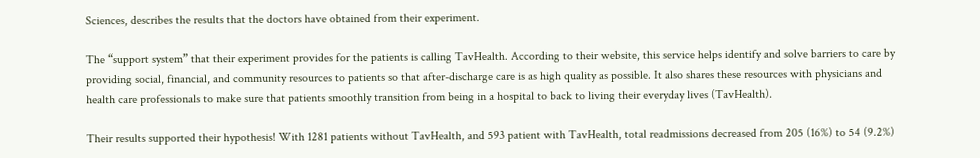Sciences, describes the results that the doctors have obtained from their experiment.

The “support system” that their experiment provides for the patients is calling TavHealth. According to their website, this service helps identify and solve barriers to care by providing social, financial, and community resources to patients so that after-discharge care is as high quality as possible. It also shares these resources with physicians and health care professionals to make sure that patients smoothly transition from being in a hospital to back to living their everyday lives (TavHealth).

Their results supported their hypothesis! With 1281 patients without TavHealth, and 593 patient with TavHealth, total readmissions decreased from 205 (16%) to 54 (9.2%)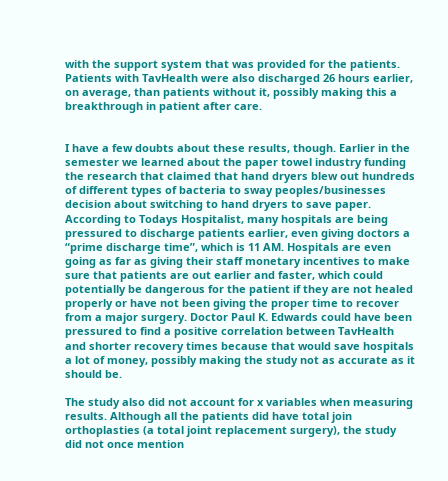with the support system that was provided for the patients. Patients with TavHealth were also discharged 26 hours earlier, on average, than patients without it, possibly making this a breakthrough in patient after care.


I have a few doubts about these results, though. Earlier in the semester we learned about the paper towel industry funding the research that claimed that hand dryers blew out hundreds of different types of bacteria to sway peoples/businesses decision about switching to hand dryers to save paper. According to Todays Hospitalist, many hospitals are being pressured to discharge patients earlier, even giving doctors a “prime discharge time”, which is 11 AM. Hospitals are even going as far as giving their staff monetary incentives to make sure that patients are out earlier and faster, which could potentially be dangerous for the patient if they are not healed properly or have not been giving the proper time to recover from a major surgery. Doctor Paul K. Edwards could have been pressured to find a positive correlation between TavHealth and shorter recovery times because that would save hospitals a lot of money, possibly making the study not as accurate as it should be.

The study also did not account for x variables when measuring results. Although all the patients did have total join orthoplasties (a total joint replacement surgery), the study did not once mention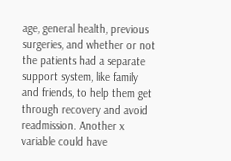age, general health, previous surgeries, and whether or not the patients had a separate support system, like family and friends, to help them get through recovery and avoid readmission. Another x variable could have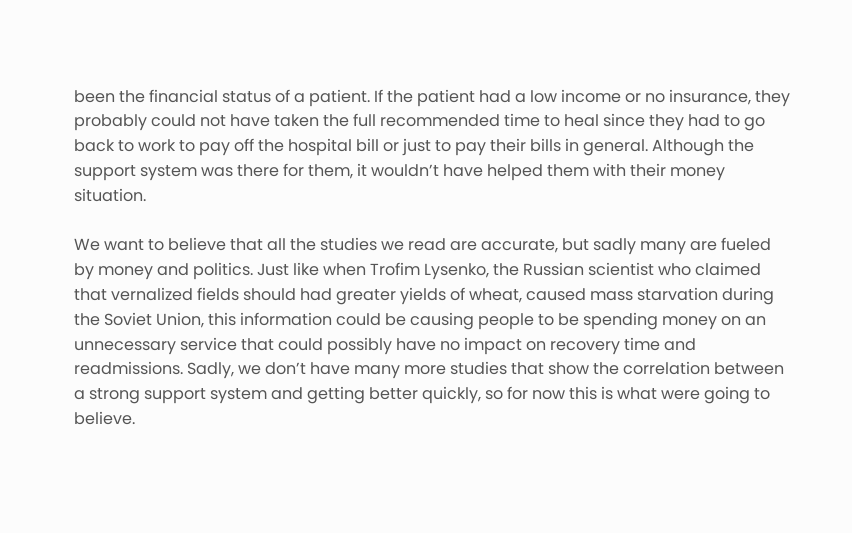been the financial status of a patient. If the patient had a low income or no insurance, they probably could not have taken the full recommended time to heal since they had to go back to work to pay off the hospital bill or just to pay their bills in general. Although the support system was there for them, it wouldn’t have helped them with their money situation.

We want to believe that all the studies we read are accurate, but sadly many are fueled by money and politics. Just like when Trofim Lysenko, the Russian scientist who claimed that vernalized fields should had greater yields of wheat, caused mass starvation during the Soviet Union, this information could be causing people to be spending money on an unnecessary service that could possibly have no impact on recovery time and readmissions. Sadly, we don’t have many more studies that show the correlation between a strong support system and getting better quickly, so for now this is what were going to believe.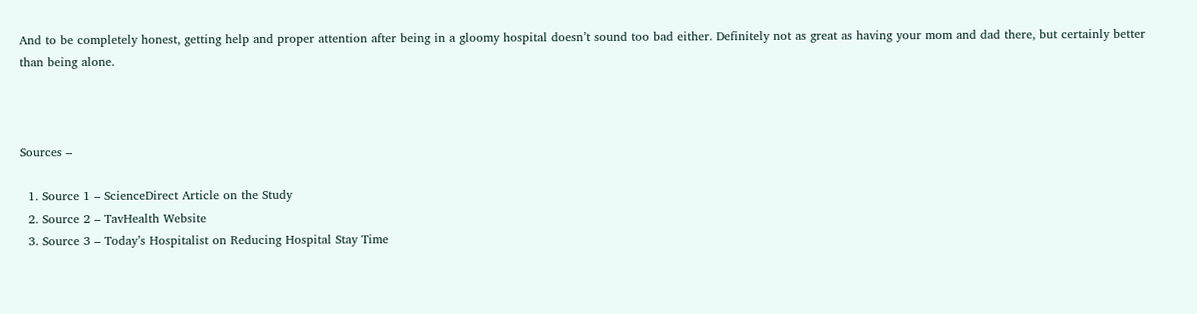And to be completely honest, getting help and proper attention after being in a gloomy hospital doesn’t sound too bad either. Definitely not as great as having your mom and dad there, but certainly better than being alone.



Sources –

  1. Source 1 – ScienceDirect Article on the Study
  2. Source 2 – TavHealth Website
  3. Source 3 – Today’s Hospitalist on Reducing Hospital Stay Time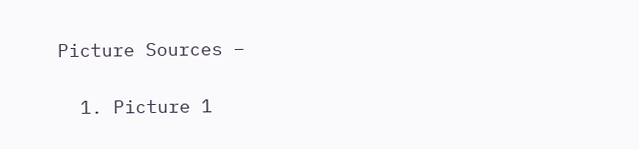Picture Sources –

  1. Picture 1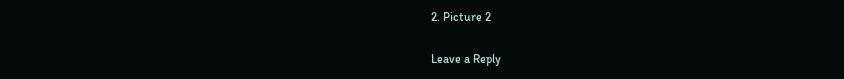2. Picture 2

Leave a Reply